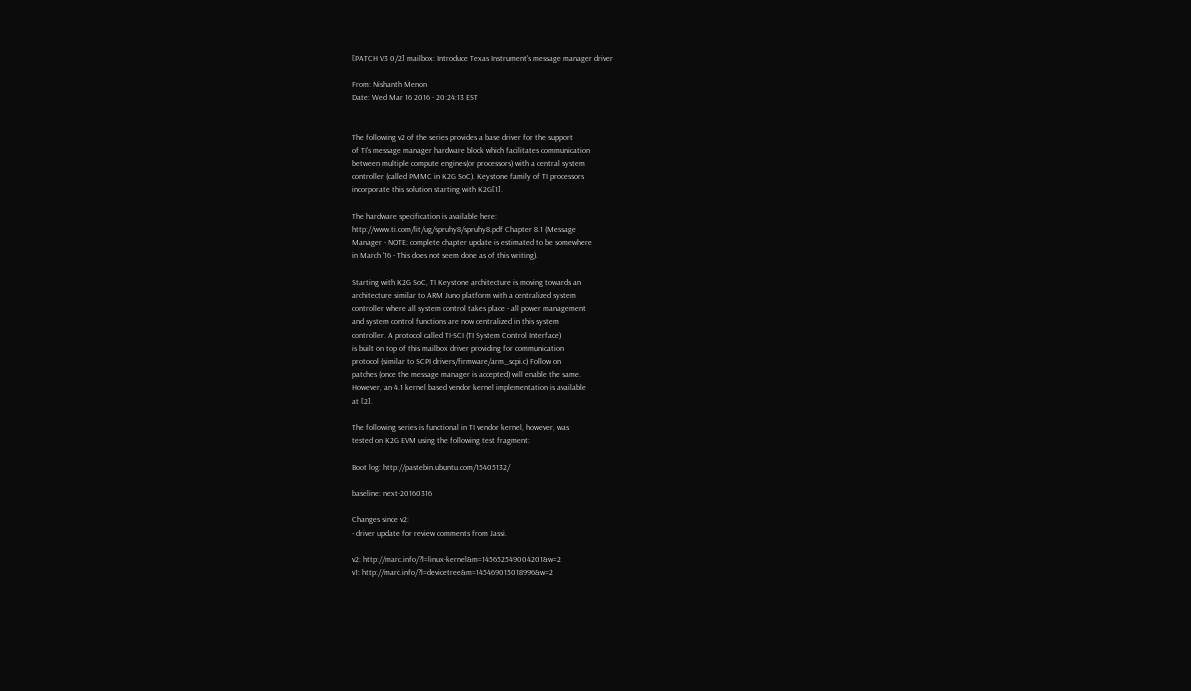[PATCH V3 0/2] mailbox: Introduce Texas Instrument's message manager driver

From: Nishanth Menon
Date: Wed Mar 16 2016 - 20:24:13 EST


The following v2 of the series provides a base driver for the support
of TI's message manager hardware block which facilitates communication
between multiple compute engines(or processors) with a central system
controller (called PMMC in K2G SoC). Keystone family of TI processors
incorporate this solution starting with K2G[1].

The hardware specification is available here:
http://www.ti.com/lit/ug/spruhy8/spruhy8.pdf Chapter 8.1 (Message
Manager - NOTE: complete chapter update is estimated to be somewhere
in March '16 - This does not seem done as of this writing).

Starting with K2G SoC, TI Keystone architecture is moving towards an
architecture similar to ARM Juno platform with a centralized system
controller where all system control takes place - all power management
and system control functions are now centralized in this system
controller. A protocol called TI-SCI (TI System Control Interface)
is built on top of this mailbox driver providing for communication
protocol (similar to SCPI drivers/firmware/arm_scpi.c) Follow on
patches (once the message manager is accepted) will enable the same.
However, an 4.1 kernel based vendor kernel implementation is available
at [2].

The following series is functional in TI vendor kernel, however, was
tested on K2G EVM using the following test fragment:

Boot log: http://pastebin.ubuntu.com/15405132/

baseline: next-20160316

Changes since v2:
- driver update for review comments from Jassi.

v2: http://marc.info/?l=linux-kernel&m=145652549004201&w=2
v1: http://marc.info/?l=devicetree&m=145469015018996&w=2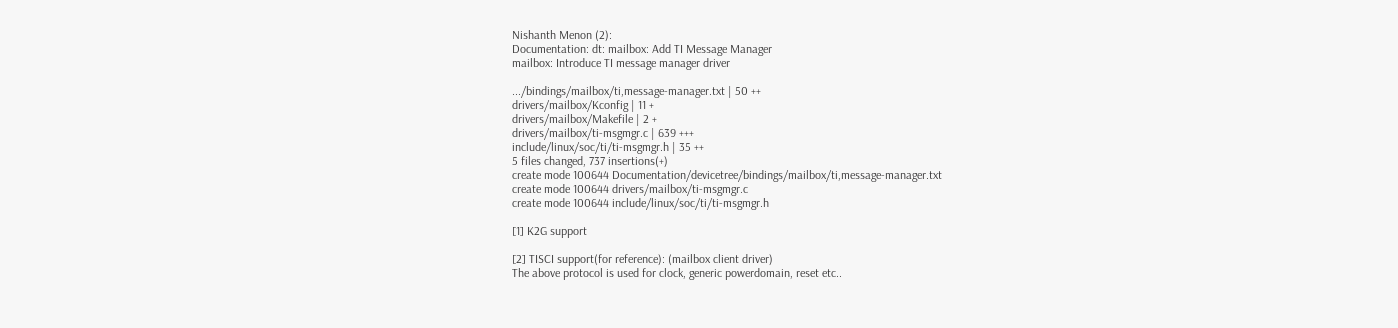Nishanth Menon (2):
Documentation: dt: mailbox: Add TI Message Manager
mailbox: Introduce TI message manager driver

.../bindings/mailbox/ti,message-manager.txt | 50 ++
drivers/mailbox/Kconfig | 11 +
drivers/mailbox/Makefile | 2 +
drivers/mailbox/ti-msgmgr.c | 639 +++
include/linux/soc/ti/ti-msgmgr.h | 35 ++
5 files changed, 737 insertions(+)
create mode 100644 Documentation/devicetree/bindings/mailbox/ti,message-manager.txt
create mode 100644 drivers/mailbox/ti-msgmgr.c
create mode 100644 include/linux/soc/ti/ti-msgmgr.h

[1] K2G support

[2] TISCI support(for reference): (mailbox client driver)
The above protocol is used for clock, generic powerdomain, reset etc..